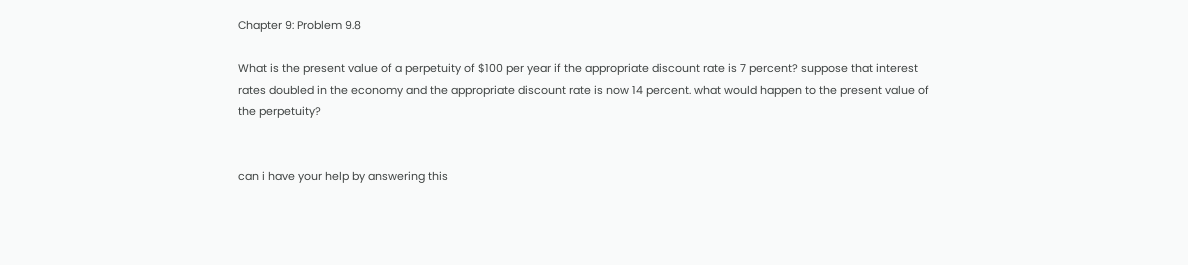Chapter 9: Problem 9.8

What is the present value of a perpetuity of $100 per year if the appropriate discount rate is 7 percent? suppose that interest rates doubled in the economy and the appropriate discount rate is now 14 percent. what would happen to the present value of the perpetuity?


can i have your help by answering this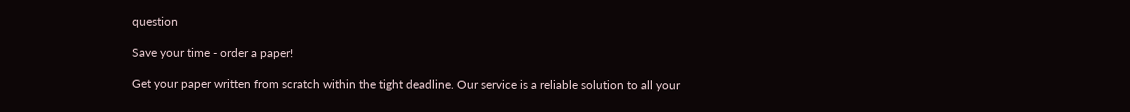question

Save your time - order a paper!

Get your paper written from scratch within the tight deadline. Our service is a reliable solution to all your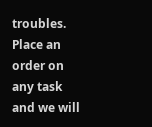troubles. Place an order on any task and we will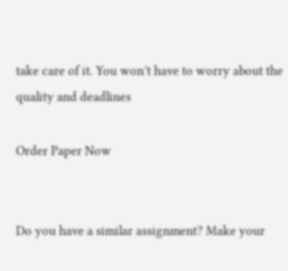take care of it. You won’t have to worry about the quality and deadlines

Order Paper Now


Do you have a similar assignment? Make your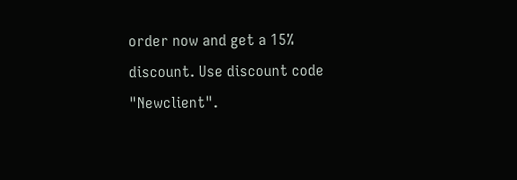order now and get a 15% discount. Use discount code "Newclient".